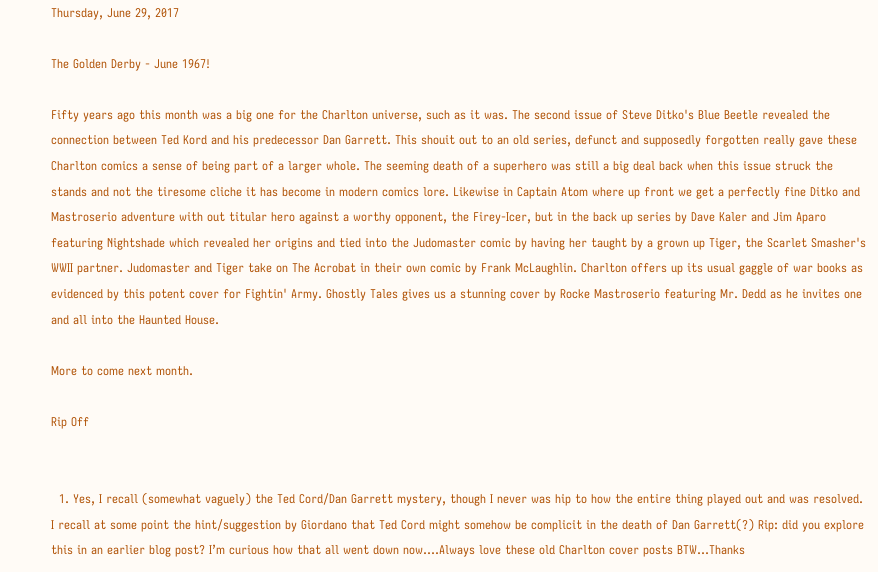Thursday, June 29, 2017

The Golden Derby - June 1967!

Fifty years ago this month was a big one for the Charlton universe, such as it was. The second issue of Steve Ditko's Blue Beetle revealed the connection between Ted Kord and his predecessor Dan Garrett. This shouit out to an old series, defunct and supposedly forgotten really gave these Charlton comics a sense of being part of a larger whole. The seeming death of a superhero was still a big deal back when this issue struck the stands and not the tiresome cliche it has become in modern comics lore. Likewise in Captain Atom where up front we get a perfectly fine Ditko and Mastroserio adventure with out titular hero against a worthy opponent, the Firey-Icer, but in the back up series by Dave Kaler and Jim Aparo featuring Nightshade which revealed her origins and tied into the Judomaster comic by having her taught by a grown up Tiger, the Scarlet Smasher's WWII partner. Judomaster and Tiger take on The Acrobat in their own comic by Frank McLaughlin. Charlton offers up its usual gaggle of war books as evidenced by this potent cover for Fightin' Army. Ghostly Tales gives us a stunning cover by Rocke Mastroserio featuring Mr. Dedd as he invites one and all into the Haunted House.

More to come next month.

Rip Off


  1. Yes, I recall (somewhat vaguely) the Ted Cord/Dan Garrett mystery, though I never was hip to how the entire thing played out and was resolved. I recall at some point the hint/suggestion by Giordano that Ted Cord might somehow be complicit in the death of Dan Garrett(?) Rip: did you explore this in an earlier blog post? I’m curious how that all went down now….Always love these old Charlton cover posts BTW…Thanks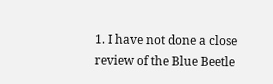1. I have not done a close review of the Blue Beetle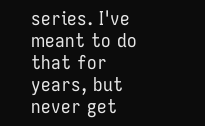series. I've meant to do that for years, but never get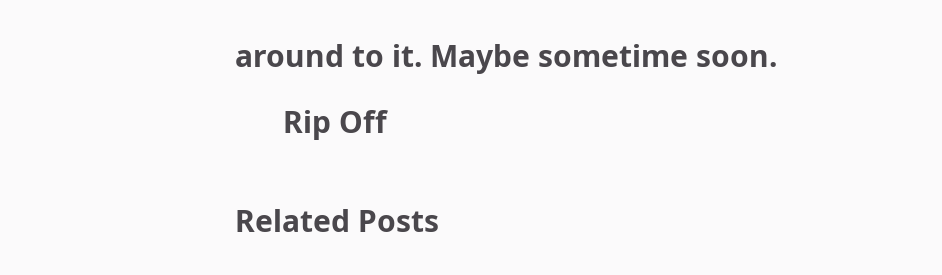around to it. Maybe sometime soon.

      Rip Off


Related Posts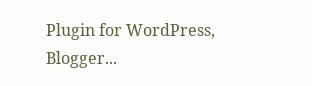Plugin for WordPress, Blogger...